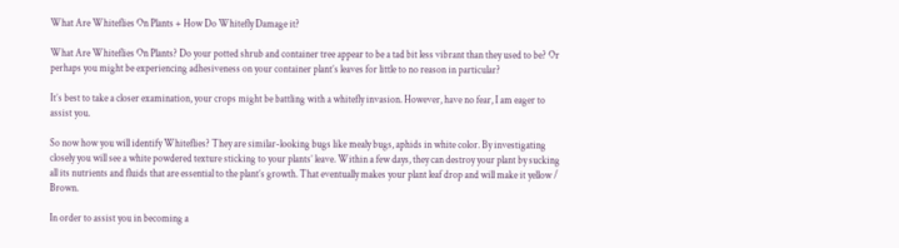What Are Whiteflies On Plants + How Do Whitefly Damage it?

What Are Whiteflies On Plants? Do your potted shrub and container tree appear to be a tad bit less vibrant than they used to be? Or perhaps you might be experiencing adhesiveness on your container plant’s leaves for little to no reason in particular?

It’s best to take a closer examination, your crops might be battling with a whitefly invasion. However, have no fear, I am eager to assist you.

So now how you will identify Whiteflies? They are similar-looking bugs like mealy bugs, aphids in white color. By investigating closely you will see a white powdered texture sticking to your plants’ leave. Within a few days, they can destroy your plant by sucking all its nutrients and fluids that are essential to the plant’s growth. That eventually makes your plant leaf drop and will make it yellow / Brown.

In order to assist you in becoming a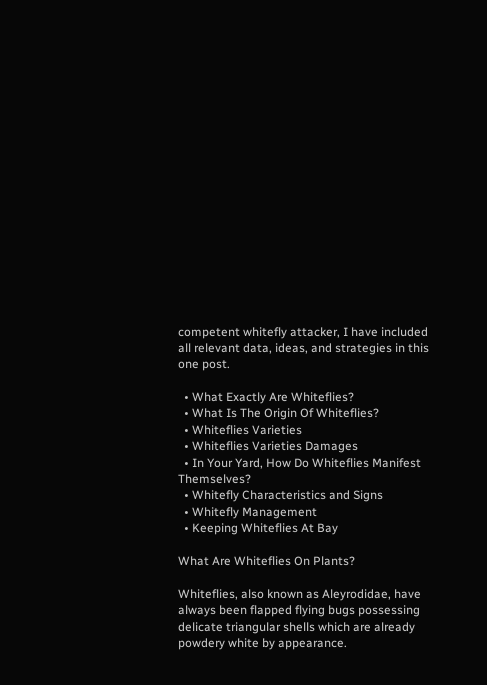competent whitefly attacker, I have included all relevant data, ideas, and strategies in this one post.

  • What Exactly Are Whiteflies?
  • What Is The Origin Of Whiteflies?
  • Whiteflies Varieties
  • Whiteflies Varieties Damages
  • In Your Yard, How Do Whiteflies Manifest Themselves?
  • Whitefly Characteristics and Signs
  • Whitefly Management
  • Keeping Whiteflies At Bay

What Are Whiteflies On Plants?

Whiteflies, also known as Aleyrodidae, have always been flapped flying bugs possessing delicate triangular shells which are already powdery white by appearance.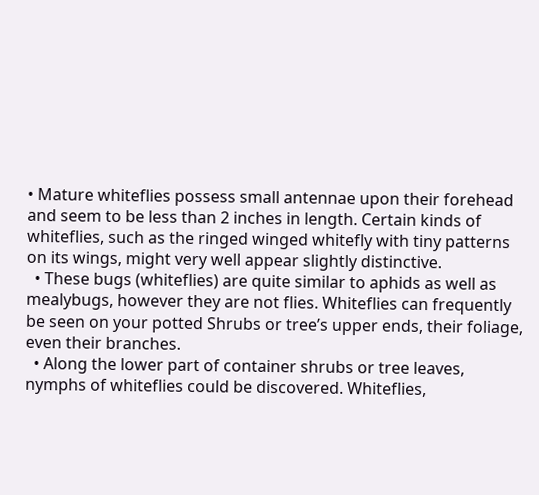• Mature whiteflies possess small antennae upon their forehead and seem to be less than 2 inches in length. Certain kinds of whiteflies, such as the ringed winged whitefly with tiny patterns on its wings, might very well appear slightly distinctive.
  • These bugs (whiteflies) are quite similar to aphids as well as mealybugs, however they are not flies. Whiteflies can frequently be seen on your potted Shrubs or tree’s upper ends, their foliage, even their branches.
  • Along the lower part of container shrubs or tree leaves, nymphs of whiteflies could be discovered. Whiteflies,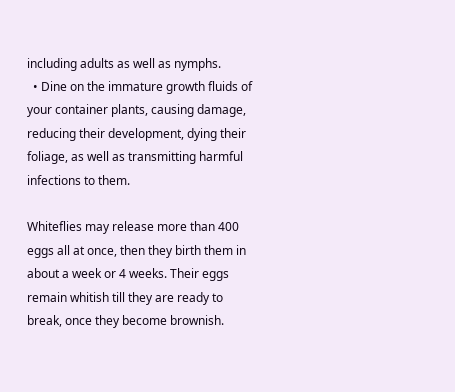including adults as well as nymphs.
  • Dine on the immature growth fluids of your container plants, causing damage, reducing their development, dying their foliage, as well as transmitting harmful infections to them.

Whiteflies may release more than 400 eggs all at once, then they birth them in about a week or 4 weeks. Their eggs remain whitish till they are ready to break, once they become brownish.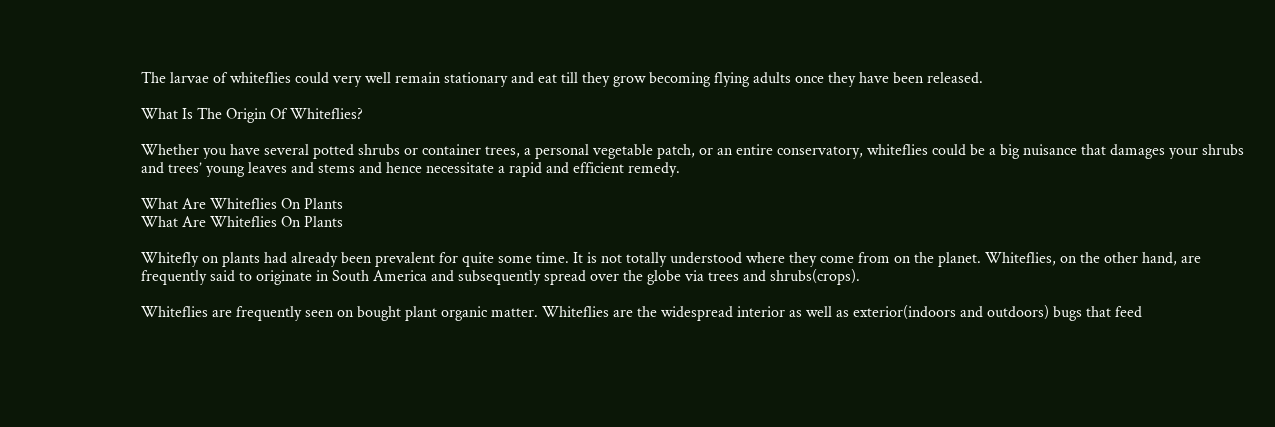The larvae of whiteflies could very well remain stationary and eat till they grow becoming flying adults once they have been released.

What Is The Origin Of Whiteflies?

Whether you have several potted shrubs or container trees, a personal vegetable patch, or an entire conservatory, whiteflies could be a big nuisance that damages your shrubs and trees’ young leaves and stems and hence necessitate a rapid and efficient remedy.

What Are Whiteflies On Plants
What Are Whiteflies On Plants

Whitefly on plants had already been prevalent for quite some time. It is not totally understood where they come from on the planet. Whiteflies, on the other hand, are frequently said to originate in South America and subsequently spread over the globe via trees and shrubs(crops).

Whiteflies are frequently seen on bought plant organic matter. Whiteflies are the widespread interior as well as exterior(indoors and outdoors) bugs that feed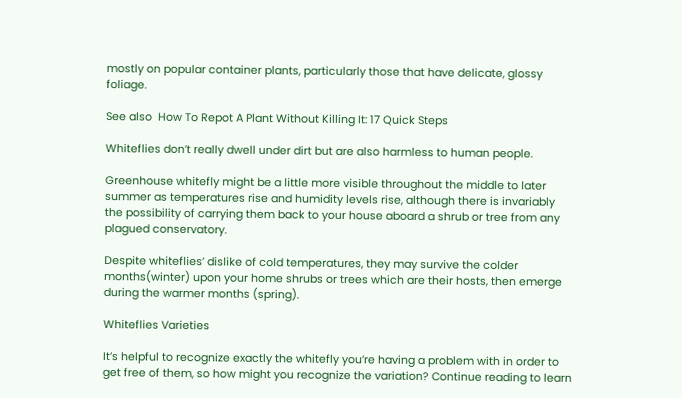mostly on popular container plants, particularly those that have delicate, glossy foliage.

See also  How To Repot A Plant Without Killing It: 17 Quick Steps

Whiteflies don’t really dwell under dirt but are also harmless to human people.

Greenhouse whitefly might be a little more visible throughout the middle to later summer as temperatures rise and humidity levels rise, although there is invariably the possibility of carrying them back to your house aboard a shrub or tree from any plagued conservatory.

Despite whiteflies’ dislike of cold temperatures, they may survive the colder months(winter) upon your home shrubs or trees which are their hosts, then emerge during the warmer months (spring).

Whiteflies Varieties

It’s helpful to recognize exactly the whitefly you’re having a problem with in order to get free of them, so how might you recognize the variation? Continue reading to learn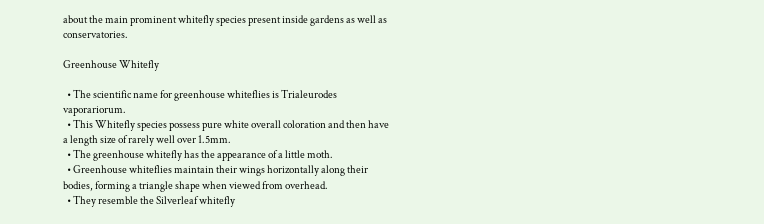about the main prominent whitefly species present inside gardens as well as conservatories.

Greenhouse Whitefly

  • The scientific name for greenhouse whiteflies is Trialeurodes vaporariorum.
  • This Whitefly species possess pure white overall coloration and then have a length size of rarely well over 1.5mm.
  • The greenhouse whitefly has the appearance of a little moth.
  • Greenhouse whiteflies maintain their wings horizontally along their bodies, forming a triangle shape when viewed from overhead.
  • They resemble the Silverleaf whitefly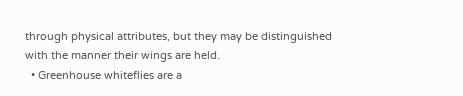through physical attributes, but they may be distinguished with the manner their wings are held.
  • Greenhouse whiteflies are a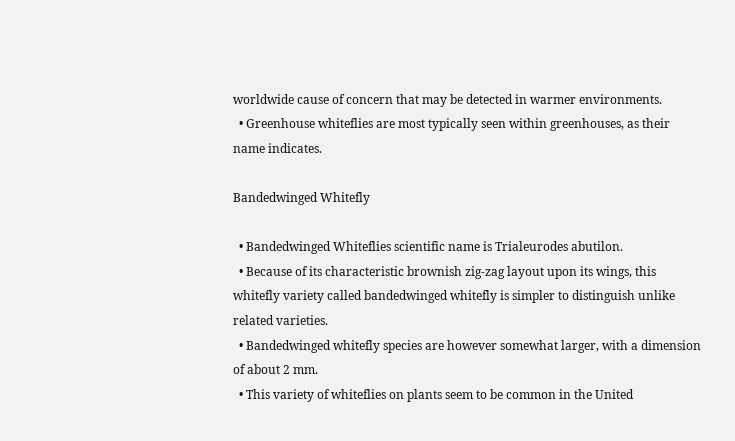worldwide cause of concern that may be detected in warmer environments.
  • Greenhouse whiteflies are most typically seen within greenhouses, as their name indicates.

Bandedwinged Whitefly

  • Bandedwinged Whiteflies scientific name is Trialeurodes abutilon.
  • Because of its characteristic brownish zig-zag layout upon its wings, this whitefly variety called bandedwinged whitefly is simpler to distinguish unlike related varieties.
  • Bandedwinged whitefly species are however somewhat larger, with a dimension of about 2 mm.
  • This variety of whiteflies on plants seem to be common in the United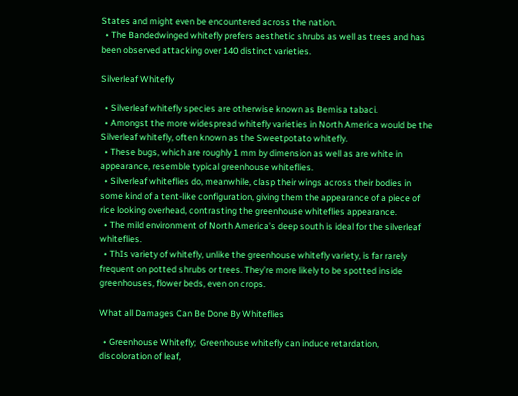States and might even be encountered across the nation.
  • The Bandedwinged whitefly prefers aesthetic shrubs as well as trees and has been observed attacking over 140 distinct varieties.

Silverleaf Whitefly

  • Silverleaf whitefly species are otherwise known as Bemisa tabaci.
  • Amongst the more widespread whitefly varieties in North America would be the Silverleaf whitefly, often known as the Sweetpotato whitefly.
  • These bugs, which are roughly 1 mm by dimension as well as are white in appearance, resemble typical greenhouse whiteflies.
  • Silverleaf whiteflies do, meanwhile, clasp their wings across their bodies in some kind of a tent-like configuration, giving them the appearance of a piece of rice looking overhead, contrasting the greenhouse whiteflies appearance.
  • The mild environment of North America’s deep south is ideal for the silverleaf whiteflies.
  • ThIs variety of whitefly, unlike the greenhouse whitefly variety, is far rarely frequent on potted shrubs or trees. They’re more likely to be spotted inside greenhouses, flower beds, even on crops.

What all Damages Can Be Done By Whiteflies

  • Greenhouse Whitefly;  Greenhouse whitefly can induce retardation, discoloration of leaf,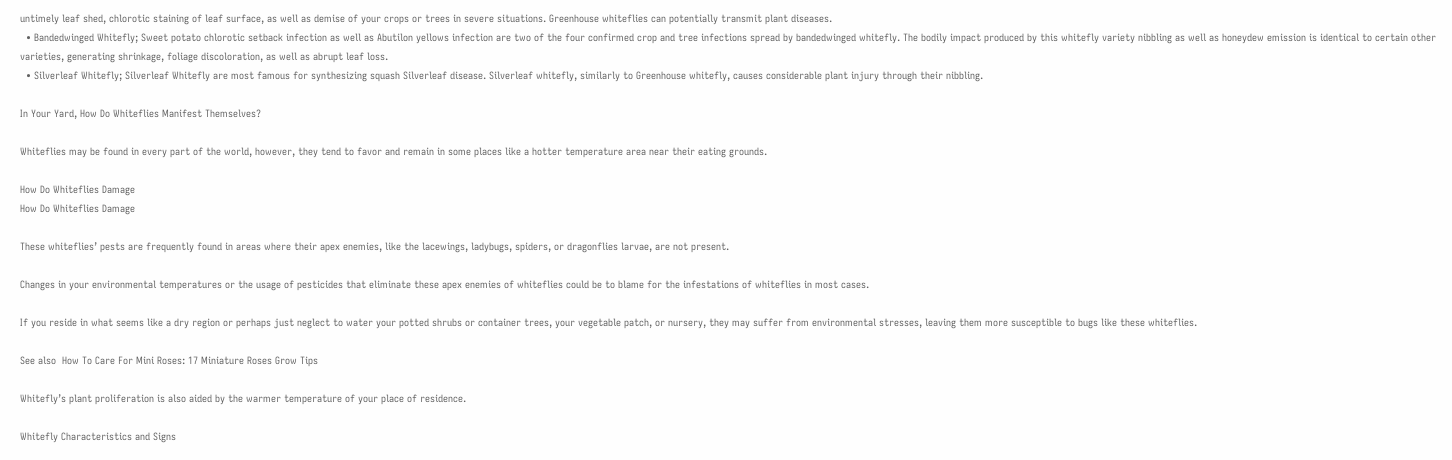untimely leaf shed, chlorotic staining of leaf surface, as well as demise of your crops or trees in severe situations. Greenhouse whiteflies can potentially transmit plant diseases.
  • Bandedwinged Whitefly; Sweet potato chlorotic setback infection as well as Abutilon yellows infection are two of the four confirmed crop and tree infections spread by bandedwinged whitefly. The bodily impact produced by this whitefly variety nibbling as well as honeydew emission is identical to certain other varieties, generating shrinkage, foliage discoloration, as well as abrupt leaf loss.
  • Silverleaf Whitefly; Silverleaf Whitefly are most famous for synthesizing squash Silverleaf disease. Silverleaf whitefly, similarly to Greenhouse whitefly, causes considerable plant injury through their nibbling.

In Your Yard, How Do Whiteflies Manifest Themselves?

Whiteflies may be found in every part of the world, however, they tend to favor and remain in some places like a hotter temperature area near their eating grounds.

How Do Whiteflies Damage
How Do Whiteflies Damage

These whiteflies’ pests are frequently found in areas where their apex enemies, like the lacewings, ladybugs, spiders, or dragonflies larvae, are not present.

Changes in your environmental temperatures or the usage of pesticides that eliminate these apex enemies of whiteflies could be to blame for the infestations of whiteflies in most cases.

If you reside in what seems like a dry region or perhaps just neglect to water your potted shrubs or container trees, your vegetable patch, or nursery, they may suffer from environmental stresses, leaving them more susceptible to bugs like these whiteflies.

See also  How To Care For Mini Roses: 17 Miniature Roses Grow Tips

Whitefly’s plant proliferation is also aided by the warmer temperature of your place of residence.

Whitefly Characteristics and Signs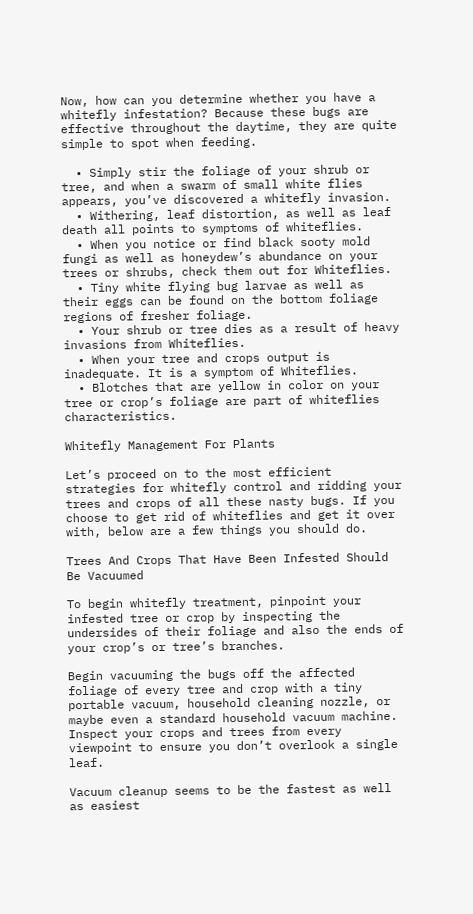Now, how can you determine whether you have a whitefly infestation? Because these bugs are effective throughout the daytime, they are quite simple to spot when feeding.

  • Simply stir the foliage of your shrub or tree, and when a swarm of small white flies appears, you’ve discovered a whitefly invasion.
  • Withering, leaf distortion, as well as leaf death all points to symptoms of whiteflies.
  • When you notice or find black sooty mold fungi as well as honeydew’s abundance on your trees or shrubs, check them out for Whiteflies.
  • Tiny white flying bug larvae as well as their eggs can be found on the bottom foliage regions of fresher foliage.
  • Your shrub or tree dies as a result of heavy invasions from Whiteflies.
  • When your tree and crops output is inadequate. It is a symptom of Whiteflies.
  • Blotches that are yellow in color on your tree or crop’s foliage are part of whiteflies characteristics.

Whitefly Management For Plants

Let’s proceed on to the most efficient strategies for whitefly control and ridding your trees and crops of all these nasty bugs. If you choose to get rid of whiteflies and get it over with, below are a few things you should do.

Trees And Crops That Have Been Infested Should Be Vacuumed

To begin whitefly treatment, pinpoint your infested tree or crop by inspecting the undersides of their foliage and also the ends of your crop’s or tree’s branches.

Begin vacuuming the bugs off the affected foliage of every tree and crop with a tiny portable vacuum, household cleaning nozzle, or maybe even a standard household vacuum machine. Inspect your crops and trees from every viewpoint to ensure you don’t overlook a single leaf.

Vacuum cleanup seems to be the fastest as well as easiest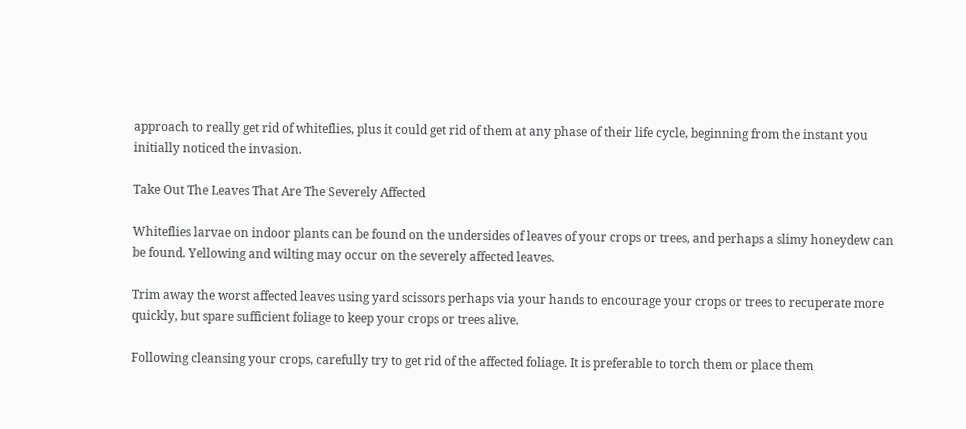approach to really get rid of whiteflies, plus it could get rid of them at any phase of their life cycle, beginning from the instant you initially noticed the invasion.

Take Out The Leaves That Are The Severely Affected

Whiteflies larvae on indoor plants can be found on the undersides of leaves of your crops or trees, and perhaps a slimy honeydew can be found. Yellowing and wilting may occur on the severely affected leaves.

Trim away the worst affected leaves using yard scissors perhaps via your hands to encourage your crops or trees to recuperate more quickly, but spare sufficient foliage to keep your crops or trees alive.

Following cleansing your crops, carefully try to get rid of the affected foliage. It is preferable to torch them or place them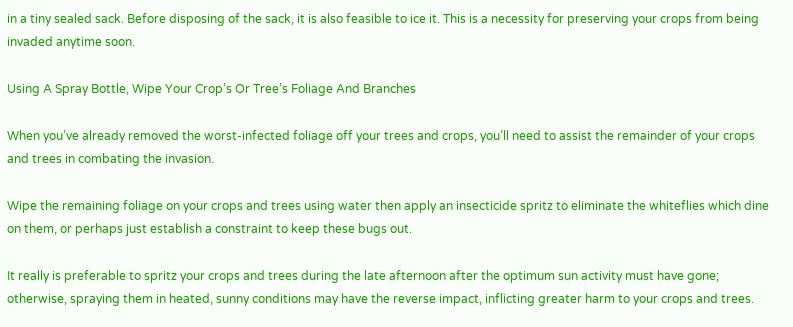in a tiny sealed sack. Before disposing of the sack, it is also feasible to ice it. This is a necessity for preserving your crops from being invaded anytime soon.

Using A Spray Bottle, Wipe Your Crop’s Or Tree’s Foliage And Branches

When you’ve already removed the worst-infected foliage off your trees and crops, you’ll need to assist the remainder of your crops and trees in combating the invasion.

Wipe the remaining foliage on your crops and trees using water then apply an insecticide spritz to eliminate the whiteflies which dine on them, or perhaps just establish a constraint to keep these bugs out.

It really is preferable to spritz your crops and trees during the late afternoon after the optimum sun activity must have gone; otherwise, spraying them in heated, sunny conditions may have the reverse impact, inflicting greater harm to your crops and trees.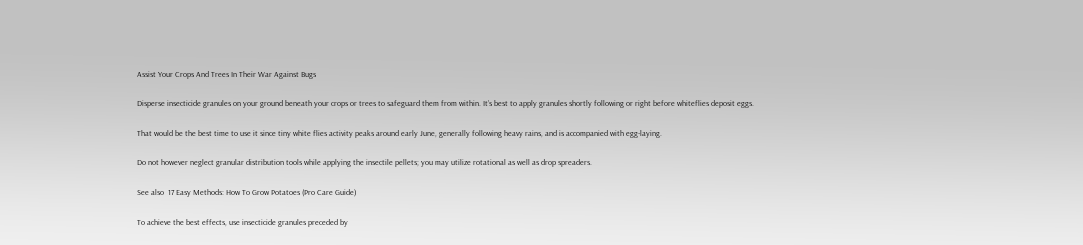Assist Your Crops And Trees In Their War Against Bugs

Disperse insecticide granules on your ground beneath your crops or trees to safeguard them from within. It’s best to apply granules shortly following or right before whiteflies deposit eggs.

That would be the best time to use it since tiny white flies activity peaks around early June, generally following heavy rains, and is accompanied with egg-laying.

Do not however neglect granular distribution tools while applying the insectile pellets; you may utilize rotational as well as drop spreaders.

See also  17 Easy Methods: How To Grow Potatoes (Pro Care Guide)

To achieve the best effects, use insecticide granules preceded by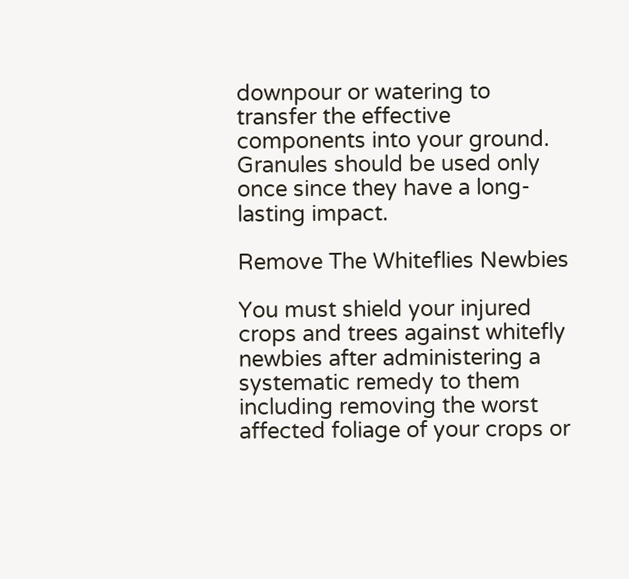downpour or watering to transfer the effective components into your ground. Granules should be used only once since they have a long-lasting impact.

Remove The Whiteflies Newbies

You must shield your injured crops and trees against whitefly newbies after administering a systematic remedy to them including removing the worst affected foliage of your crops or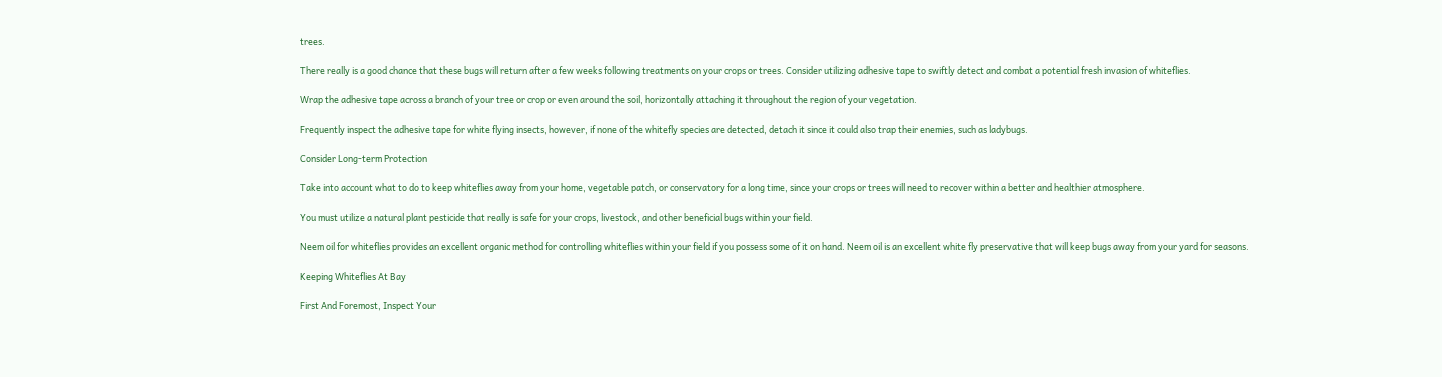trees.

There really is a good chance that these bugs will return after a few weeks following treatments on your crops or trees. Consider utilizing adhesive tape to swiftly detect and combat a potential fresh invasion of whiteflies.

Wrap the adhesive tape across a branch of your tree or crop or even around the soil, horizontally attaching it throughout the region of your vegetation.

Frequently inspect the adhesive tape for white flying insects, however, if none of the whitefly species are detected, detach it since it could also trap their enemies, such as ladybugs.

Consider Long-term Protection

Take into account what to do to keep whiteflies away from your home, vegetable patch, or conservatory for a long time, since your crops or trees will need to recover within a better and healthier atmosphere.

You must utilize a natural plant pesticide that really is safe for your crops, livestock, and other beneficial bugs within your field.

Neem oil for whiteflies provides an excellent organic method for controlling whiteflies within your field if you possess some of it on hand. Neem oil is an excellent white fly preservative that will keep bugs away from your yard for seasons.

Keeping Whiteflies At Bay

First And Foremost, Inspect Your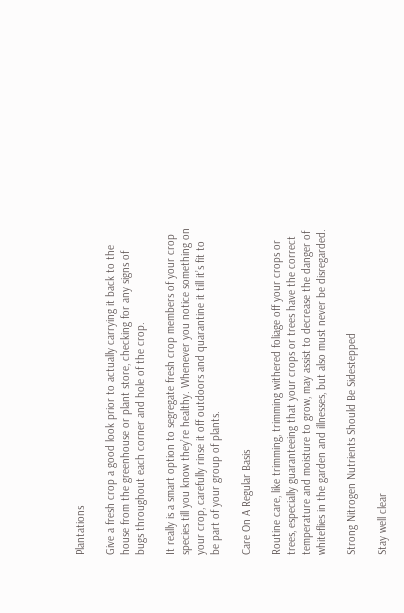Plantations

Give a fresh crop a good look prior to actually carrying it back to the house from the greenhouse or plant store, checking for any signs of bugs throughout each corner and hole of the crop.

It really is a smart option to segregate fresh crop members of your crop species till you know they’re healthy. Whenever you notice something on your crop, carefully rinse it off outdoors and quarantine it till it’s fit to be part of your group of plants.

Care On A Regular Basis

Routine care, like trimming, trimming withered foliage off your crops or trees, especially guaranteeing that your crops or trees have the correct temperature and moisture to grow, may assist to decrease the danger of whiteflies in the garden and illnesses, but also must never be disregarded.

Strong Nitrogen Nutrients Should Be Sidestepped

Stay well clear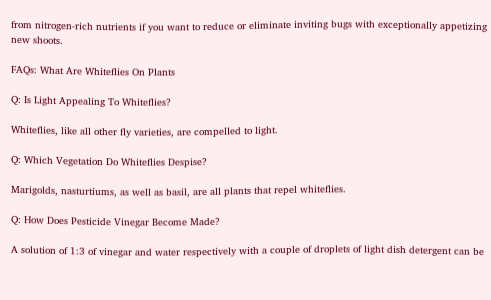from nitrogen-rich nutrients if you want to reduce or eliminate inviting bugs with exceptionally appetizing new shoots.

FAQs: What Are Whiteflies On Plants

Q: Is Light Appealing To Whiteflies?

Whiteflies, like all other fly varieties, are compelled to light.

Q: Which Vegetation Do Whiteflies Despise?

Marigolds, nasturtiums, as well as basil, are all plants that repel whiteflies.

Q: How Does Pesticide Vinegar Become Made?

A solution of 1:3 of vinegar and water respectively with a couple of droplets of light dish detergent can be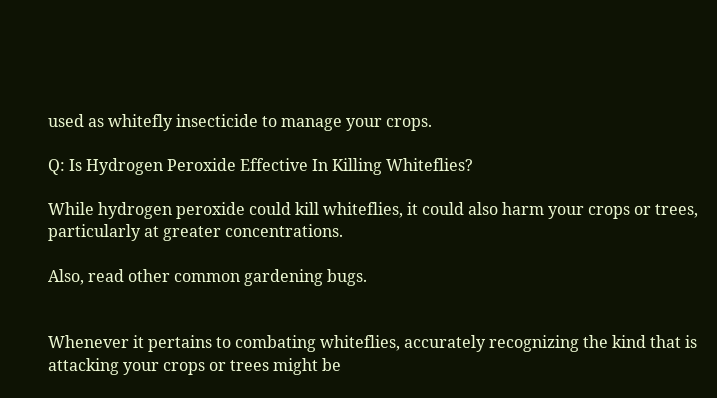used as whitefly insecticide to manage your crops.

Q: Is Hydrogen Peroxide Effective In Killing Whiteflies?

While hydrogen peroxide could kill whiteflies, it could also harm your crops or trees, particularly at greater concentrations.

Also, read other common gardening bugs.


Whenever it pertains to combating whiteflies, accurately recognizing the kind that is attacking your crops or trees might be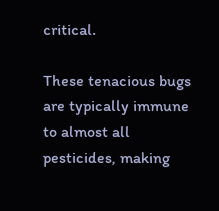critical.

These tenacious bugs are typically immune to almost all pesticides, making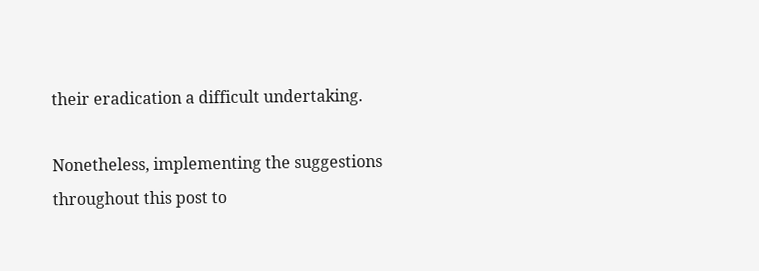their eradication a difficult undertaking.

Nonetheless, implementing the suggestions throughout this post to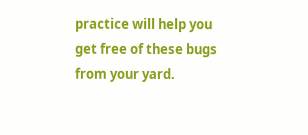practice will help you get free of these bugs from your yard.